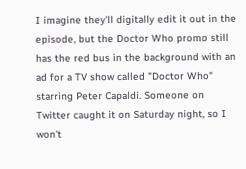I imagine they'll digitally edit it out in the episode, but the Doctor Who promo still has the red bus in the background with an ad for a TV show called "Doctor Who" starring Peter Capaldi. Someone on Twitter caught it on Saturday night, so I won't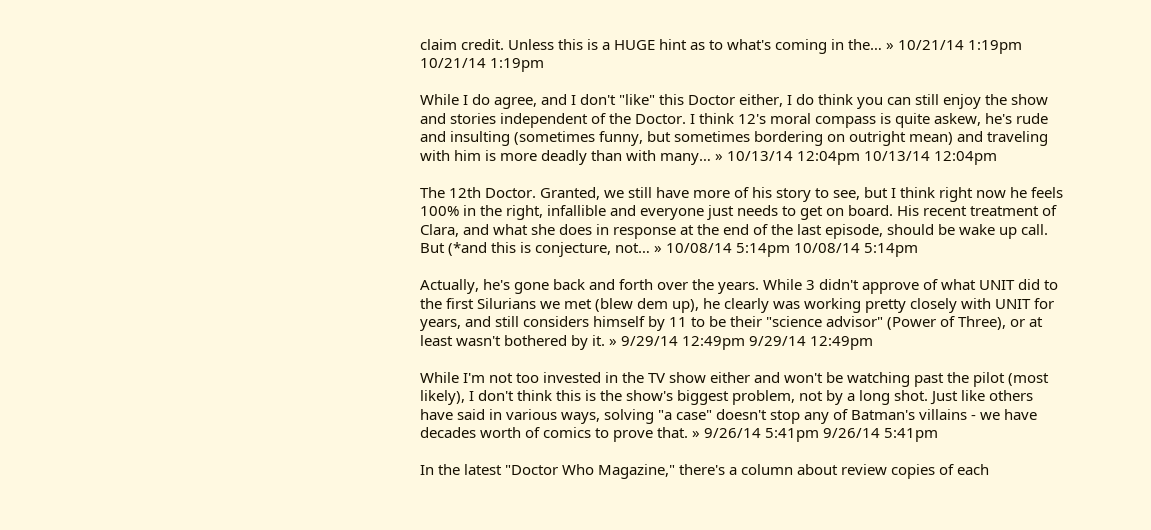claim credit. Unless this is a HUGE hint as to what's coming in the… » 10/21/14 1:19pm 10/21/14 1:19pm

While I do agree, and I don't "like" this Doctor either, I do think you can still enjoy the show and stories independent of the Doctor. I think 12's moral compass is quite askew, he's rude and insulting (sometimes funny, but sometimes bordering on outright mean) and traveling with him is more deadly than with many… » 10/13/14 12:04pm 10/13/14 12:04pm

The 12th Doctor. Granted, we still have more of his story to see, but I think right now he feels 100% in the right, infallible and everyone just needs to get on board. His recent treatment of Clara, and what she does in response at the end of the last episode, should be wake up call. But (*and this is conjecture, not… » 10/08/14 5:14pm 10/08/14 5:14pm

Actually, he's gone back and forth over the years. While 3 didn't approve of what UNIT did to the first Silurians we met (blew dem up), he clearly was working pretty closely with UNIT for years, and still considers himself by 11 to be their "science advisor" (Power of Three), or at least wasn't bothered by it. » 9/29/14 12:49pm 9/29/14 12:49pm

While I'm not too invested in the TV show either and won't be watching past the pilot (most likely), I don't think this is the show's biggest problem, not by a long shot. Just like others have said in various ways, solving "a case" doesn't stop any of Batman's villains - we have decades worth of comics to prove that. » 9/26/14 5:41pm 9/26/14 5:41pm

In the latest "Doctor Who Magazine," there's a column about review copies of each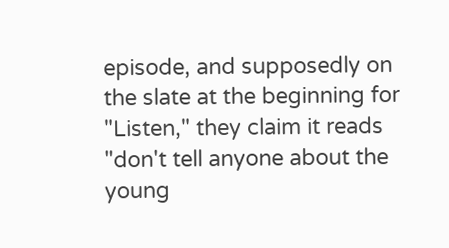episode, and supposedly on the slate at the beginning for "Listen," they claim it reads "don't tell anyone about the young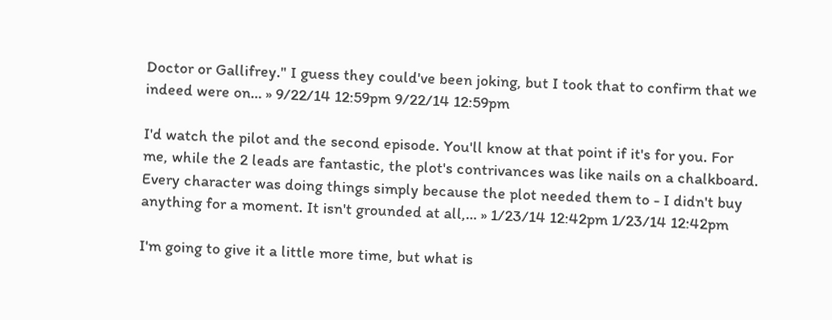Doctor or Gallifrey." I guess they could've been joking, but I took that to confirm that we indeed were on… » 9/22/14 12:59pm 9/22/14 12:59pm

I'd watch the pilot and the second episode. You'll know at that point if it's for you. For me, while the 2 leads are fantastic, the plot's contrivances was like nails on a chalkboard. Every character was doing things simply because the plot needed them to - I didn't buy anything for a moment. It isn't grounded at all,… » 1/23/14 12:42pm 1/23/14 12:42pm

I'm going to give it a little more time, but what is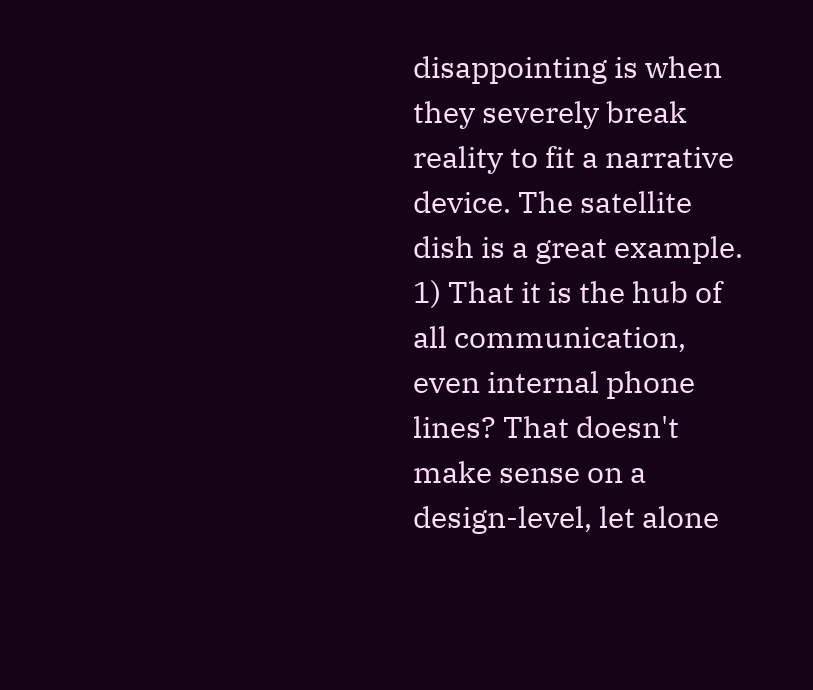disappointing is when they severely break reality to fit a narrative device. The satellite dish is a great example. 1) That it is the hub of all communication, even internal phone lines? That doesn't make sense on a design-level, let alone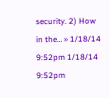security. 2) How in the… » 1/18/14 9:52pm 1/18/14 9:52pm